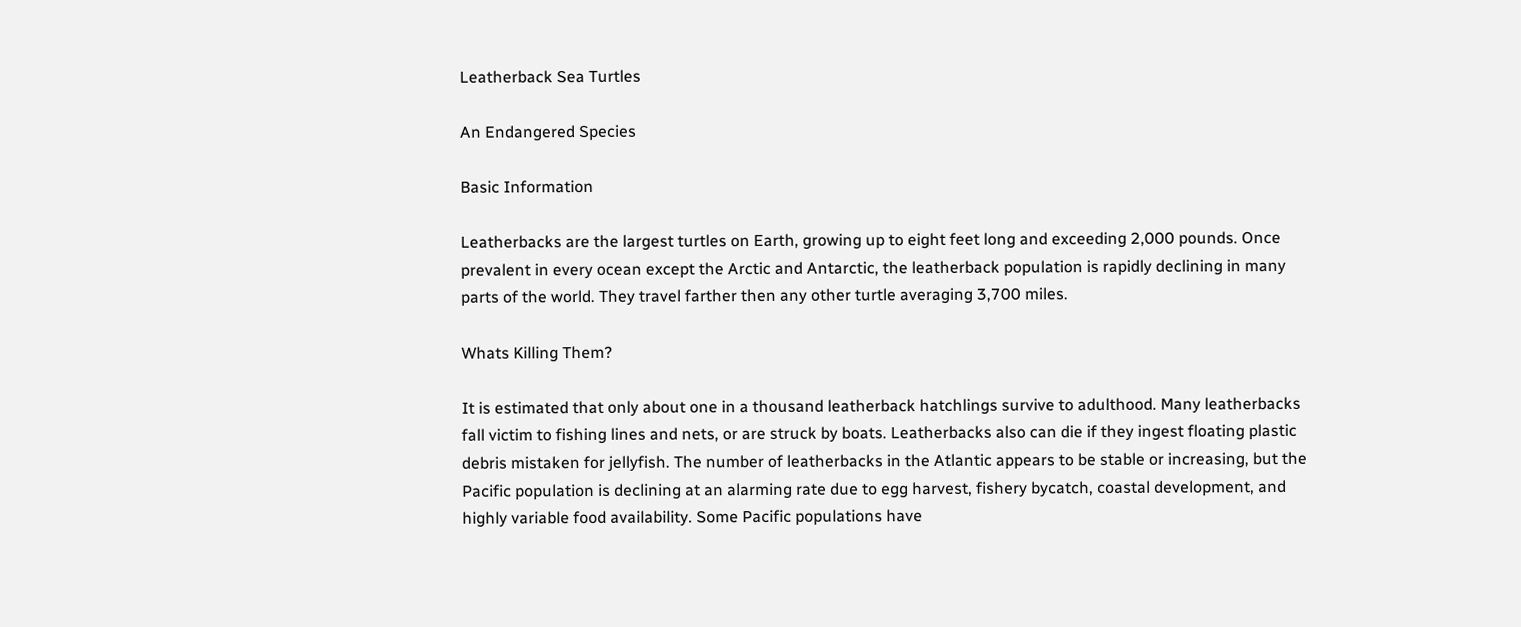Leatherback Sea Turtles

An Endangered Species

Basic Information

Leatherbacks are the largest turtles on Earth, growing up to eight feet long and exceeding 2,000 pounds. Once prevalent in every ocean except the Arctic and Antarctic, the leatherback population is rapidly declining in many parts of the world. They travel farther then any other turtle averaging 3,700 miles.

Whats Killing Them?

It is estimated that only about one in a thousand leatherback hatchlings survive to adulthood. Many leatherbacks fall victim to fishing lines and nets, or are struck by boats. Leatherbacks also can die if they ingest floating plastic debris mistaken for jellyfish. The number of leatherbacks in the Atlantic appears to be stable or increasing, but the Pacific population is declining at an alarming rate due to egg harvest, fishery bycatch, coastal development, and highly variable food availability. Some Pacific populations have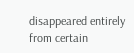disappeared entirely from certain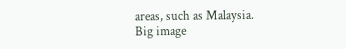areas, such as Malaysia.
Big image